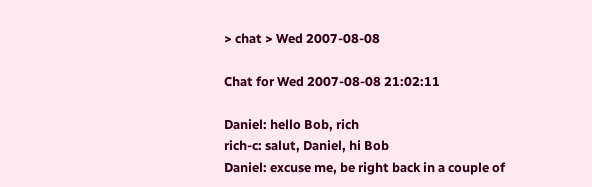> chat > Wed 2007-08-08

Chat for Wed 2007-08-08 21:02:11

Daniel: hello Bob, rich
rich-c: salut, Daniel, hi Bob
Daniel: excuse me, be right back in a couple of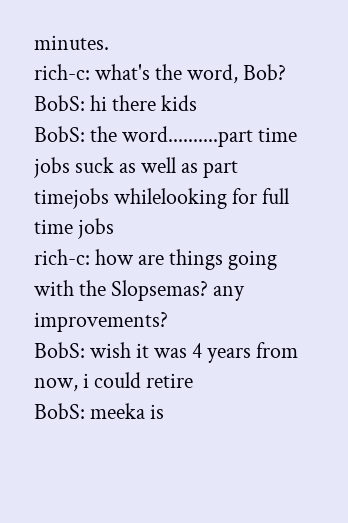minutes.
rich-c: what's the word, Bob?
BobS: hi there kids
BobS: the word..........part time jobs suck as well as part timejobs whilelooking for full time jobs
rich-c: how are things going with the Slopsemas? any improvements?
BobS: wish it was 4 years from now, i could retire
BobS: meeka is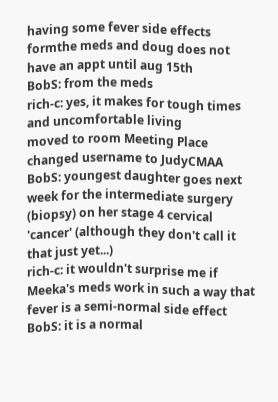having some fever side effects formthe meds and doug does not have an appt until aug 15th
BobS: from the meds
rich-c: yes, it makes for tough times and uncomfortable living
moved to room Meeting Place
changed username to JudyCMAA
BobS: youngest daughter goes next week for the intermediate surgery (biopsy) on her stage 4 cervical 'cancer' (although they don't call it that just yet...)
rich-c: it wouldn't surprise me if Meeka's meds work in such a way that fever is a semi-normal side effect
BobS: it is a normal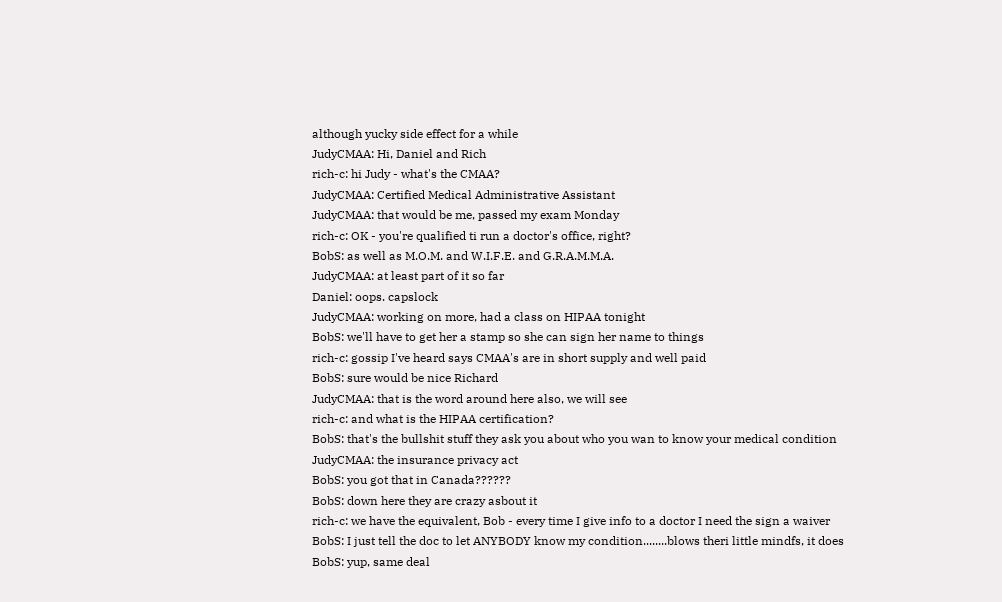although yucky side effect for a while
JudyCMAA: Hi, Daniel and Rich
rich-c: hi Judy - what's the CMAA?
JudyCMAA: Certified Medical Administrative Assistant
JudyCMAA: that would be me, passed my exam Monday
rich-c: OK - you're qualified ti run a doctor's office, right?
BobS: as well as M.O.M. and W.I.F.E. and G.R.A.M.M.A.
JudyCMAA: at least part of it so far
Daniel: oops. capslock
JudyCMAA: working on more, had a class on HIPAA tonight
BobS: we'll have to get her a stamp so she can sign her name to things
rich-c: gossip I've heard says CMAA's are in short supply and well paid
BobS: sure would be nice Richard
JudyCMAA: that is the word around here also, we will see
rich-c: and what is the HIPAA certification?
BobS: that's the bullshit stuff they ask you about who you wan to know your medical condition
JudyCMAA: the insurance privacy act
BobS: you got that in Canada??????
BobS: down here they are crazy asbout it
rich-c: we have the equivalent, Bob - every time I give info to a doctor I need the sign a waiver
BobS: I just tell the doc to let ANYBODY know my condition........blows theri little mindfs, it does
BobS: yup, same deal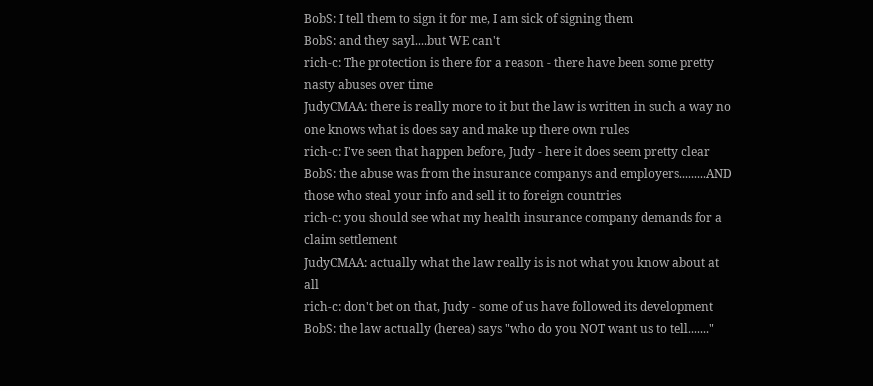BobS: I tell them to sign it for me, I am sick of signing them
BobS: and they sayl....but WE can't
rich-c: The protection is there for a reason - there have been some pretty nasty abuses over time
JudyCMAA: there is really more to it but the law is written in such a way no one knows what is does say and make up there own rules
rich-c: I've seen that happen before, Judy - here it does seem pretty clear
BobS: the abuse was from the insurance companys and employers.........AND those who steal your info and sell it to foreign countries
rich-c: you should see what my health insurance company demands for a claim settlement
JudyCMAA: actually what the law really is is not what you know about at all
rich-c: don't bet on that, Judy - some of us have followed its development
BobS: the law actually (herea) says "who do you NOT want us to tell......."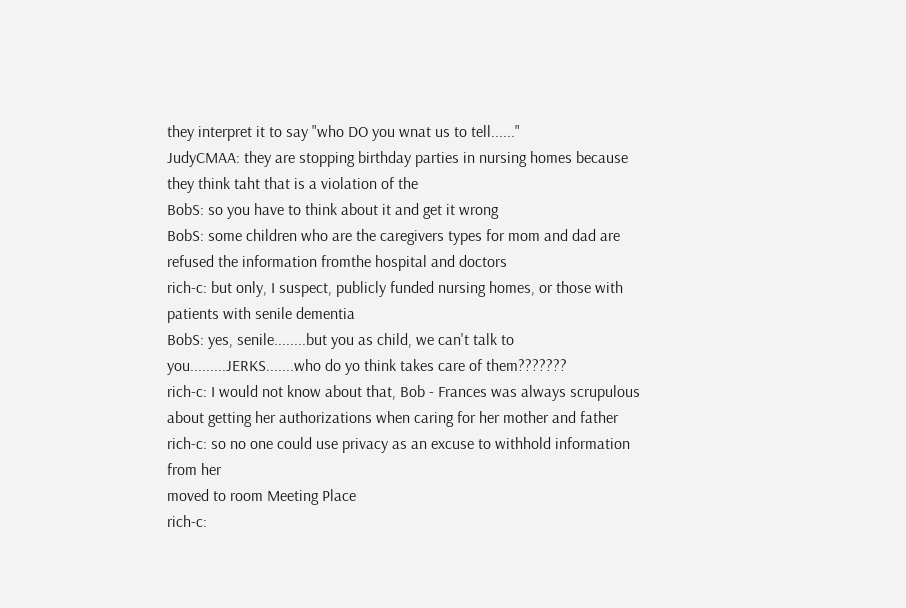they interpret it to say "who DO you wnat us to tell......"
JudyCMAA: they are stopping birthday parties in nursing homes because they think taht that is a violation of the
BobS: so you have to think about it and get it wrong
BobS: some children who are the caregivers types for mom and dad are refused the information fromthe hospital and doctors
rich-c: but only, I suspect, publicly funded nursing homes, or those with patients with senile dementia
BobS: yes, senile........but you as child, we can't talk to you.........JERKS.......who do yo think takes care of them???????
rich-c: I would not know about that, Bob - Frances was always scrupulous about getting her authorizations when caring for her mother and father
rich-c: so no one could use privacy as an excuse to withhold information from her
moved to room Meeting Place
rich-c: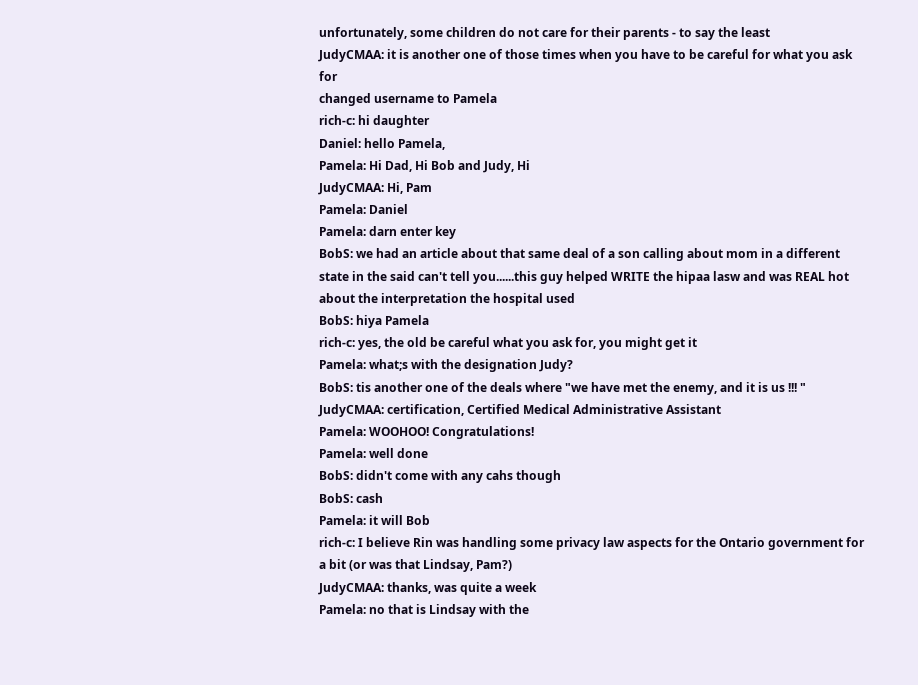unfortunately, some children do not care for their parents - to say the least
JudyCMAA: it is another one of those times when you have to be careful for what you ask for
changed username to Pamela
rich-c: hi daughter
Daniel: hello Pamela,
Pamela: Hi Dad, Hi Bob and Judy, Hi
JudyCMAA: Hi, Pam
Pamela: Daniel
Pamela: darn enter key
BobS: we had an article about that same deal of a son calling about mom in a different state in the said can't tell you......this guy helped WRITE the hipaa lasw and was REAL hot about the interpretation the hospital used
BobS: hiya Pamela
rich-c: yes, the old be careful what you ask for, you might get it
Pamela: what;s with the designation Judy?
BobS: tis another one of the deals where "we have met the enemy, and it is us !!! "
JudyCMAA: certification, Certified Medical Administrative Assistant
Pamela: WOOHOO! Congratulations!
Pamela: well done
BobS: didn't come with any cahs though
BobS: cash
Pamela: it will Bob
rich-c: I believe Rin was handling some privacy law aspects for the Ontario government for a bit (or was that Lindsay, Pam?)
JudyCMAA: thanks, was quite a week
Pamela: no that is Lindsay with the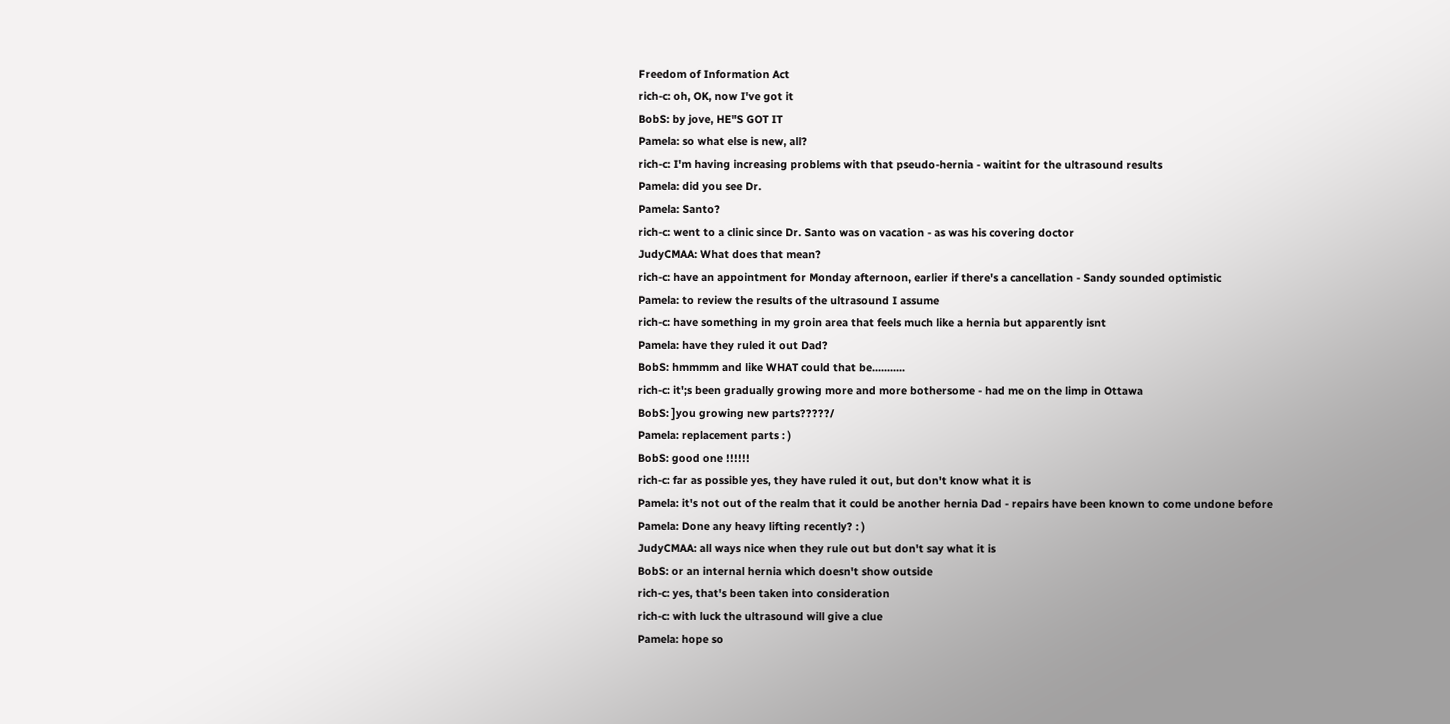Freedom of Information Act
rich-c: oh, OK, now I've got it
BobS: by jove, HE"S GOT IT
Pamela: so what else is new, all?
rich-c: I'm having increasing problems with that pseudo-hernia - waitint for the ultrasound results
Pamela: did you see Dr.
Pamela: Santo?
rich-c: went to a clinic since Dr. Santo was on vacation - as was his covering doctor
JudyCMAA: What does that mean?
rich-c: have an appointment for Monday afternoon, earlier if there's a cancellation - Sandy sounded optimistic
Pamela: to review the results of the ultrasound I assume
rich-c: have something in my groin area that feels much like a hernia but apparently isnt
Pamela: have they ruled it out Dad?
BobS: hmmmm and like WHAT could that be...........
rich-c: it';s been gradually growing more and more bothersome - had me on the limp in Ottawa
BobS: ]you growing new parts?????/
Pamela: replacement parts : )
BobS: good one !!!!!!
rich-c: far as possible yes, they have ruled it out, but don't know what it is
Pamela: it's not out of the realm that it could be another hernia Dad - repairs have been known to come undone before
Pamela: Done any heavy lifting recently? : )
JudyCMAA: all ways nice when they rule out but don't say what it is
BobS: or an internal hernia which doesn't show outside
rich-c: yes, that's been taken into consideration
rich-c: with luck the ultrasound will give a clue
Pamela: hope so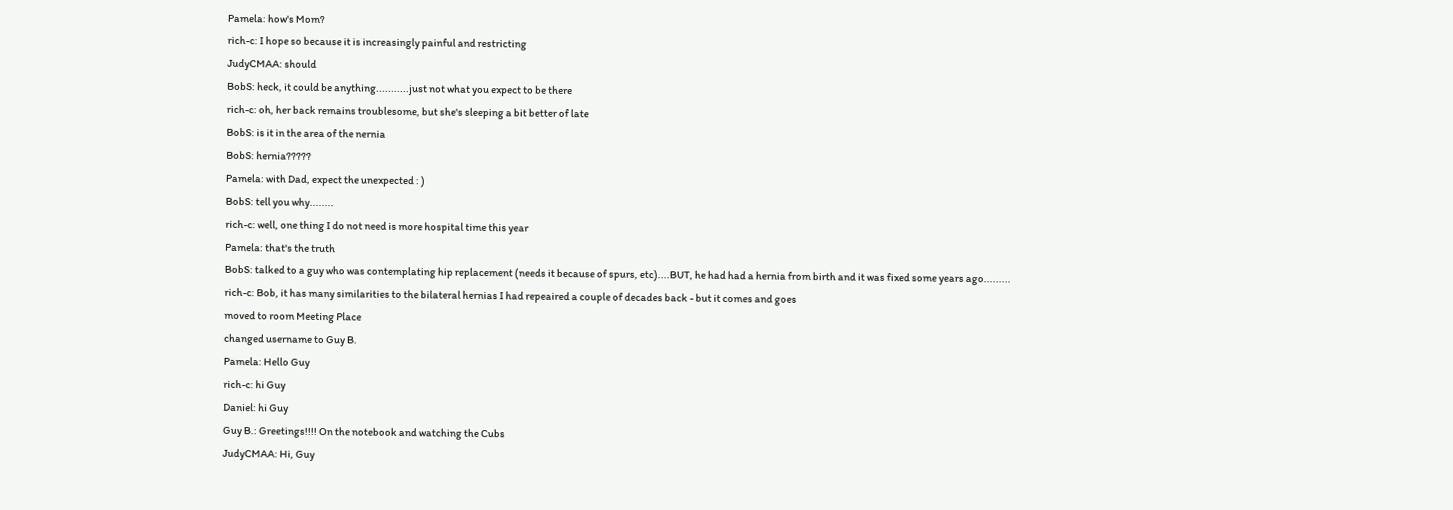Pamela: how's Mom?
rich-c: I hope so because it is increasingly painful and restricting
JudyCMAA: should
BobS: heck, it could be anything...........just not what you expect to be there
rich-c: oh, her back remains troublesome, but she's sleeping a bit better of late
BobS: is it in the area of the nernia
BobS: hernia?????
Pamela: with Dad, expect the unexpected : )
BobS: tell you why........
rich-c: well, one thing I do not need is more hospital time this year
Pamela: that's the truth
BobS: talked to a guy who was contemplating hip replacement (needs it because of spurs, etc)....BUT, he had had a hernia from birth and it was fixed some years ago.........
rich-c: Bob, it has many similarities to the bilateral hernias I had repeaired a couple of decades back - but it comes and goes
moved to room Meeting Place
changed username to Guy B.
Pamela: Hello Guy
rich-c: hi Guy
Daniel: hi Guy
Guy B.: Greetings!!!! On the notebook and watching the Cubs
JudyCMAA: Hi, Guy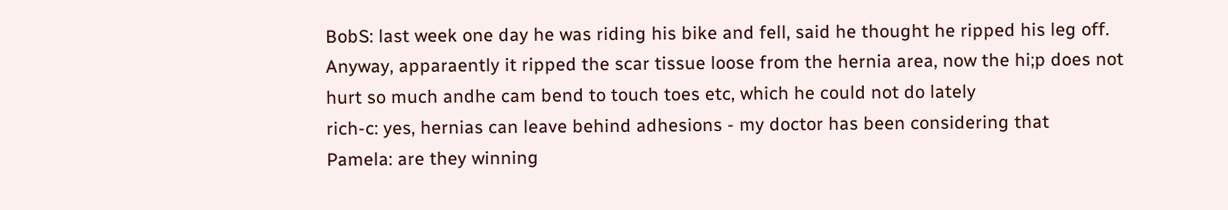BobS: last week one day he was riding his bike and fell, said he thought he ripped his leg off. Anyway, apparaently it ripped the scar tissue loose from the hernia area, now the hi;p does not hurt so much andhe cam bend to touch toes etc, which he could not do lately
rich-c: yes, hernias can leave behind adhesions - my doctor has been considering that
Pamela: are they winning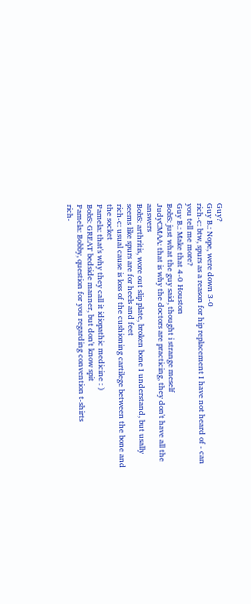Guy?
Guy B.: Nope, were down 3-0
rich-c: btw, spurs as a reason for hip replacement I have not heard of - can you tell me more?
Guy B.: Make that 4-0 Houston
BobS: just what the guy said, thought i strange meself
JudyCMAA: that is why the doctors are practicing, they don't have all the answers
BobS: arthritis, wore out slip plate, broken bone I understand, but usally seems like spurs are for heels and feet
rich-c: usual cause is loss of the cushioning cartilege between the bone and the socket
Pamela: that's why they call it idiopathic medicine : )
BobS: GREAT bedside manner, but don't know spit
Pamela: Bobby, question for you regarding convention t-shirts
rich-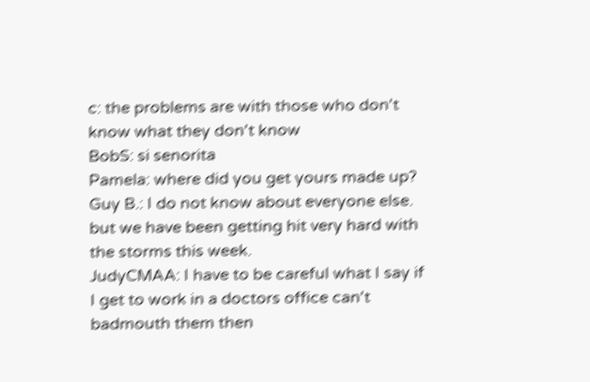c: the problems are with those who don't know what they don't know
BobS: si senorita
Pamela: where did you get yours made up?
Guy B.: I do not know about everyone else. but we have been getting hit very hard with the storms this week.
JudyCMAA: I have to be careful what I say if I get to work in a doctors office can't badmouth them then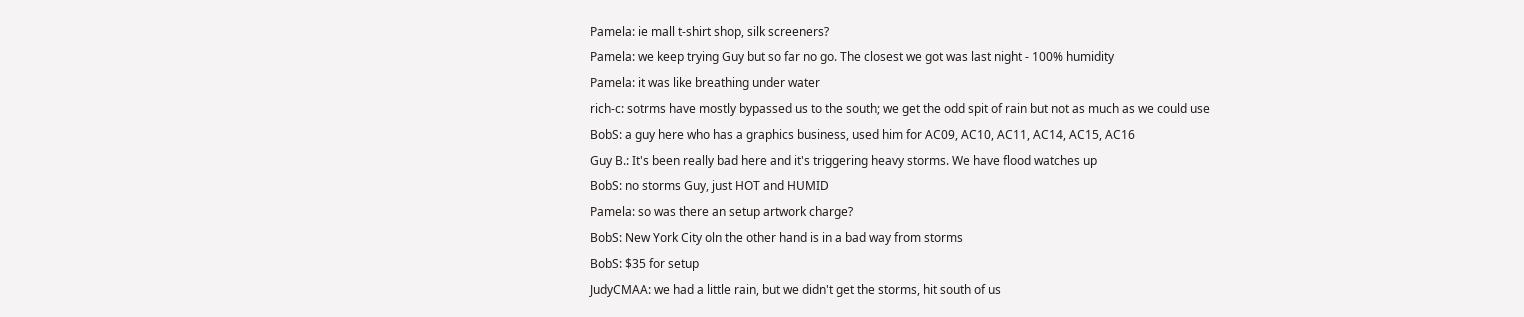Pamela: ie mall t-shirt shop, silk screeners?
Pamela: we keep trying Guy but so far no go. The closest we got was last night - 100% humidity
Pamela: it was like breathing under water
rich-c: sotrms have mostly bypassed us to the south; we get the odd spit of rain but not as much as we could use
BobS: a guy here who has a graphics business, used him for AC09, AC10, AC11, AC14, AC15, AC16
Guy B.: It's been really bad here and it's triggering heavy storms. We have flood watches up
BobS: no storms Guy, just HOT and HUMID
Pamela: so was there an setup artwork charge?
BobS: New York City oln the other hand is in a bad way from storms
BobS: $35 for setup
JudyCMAA: we had a little rain, but we didn't get the storms, hit south of us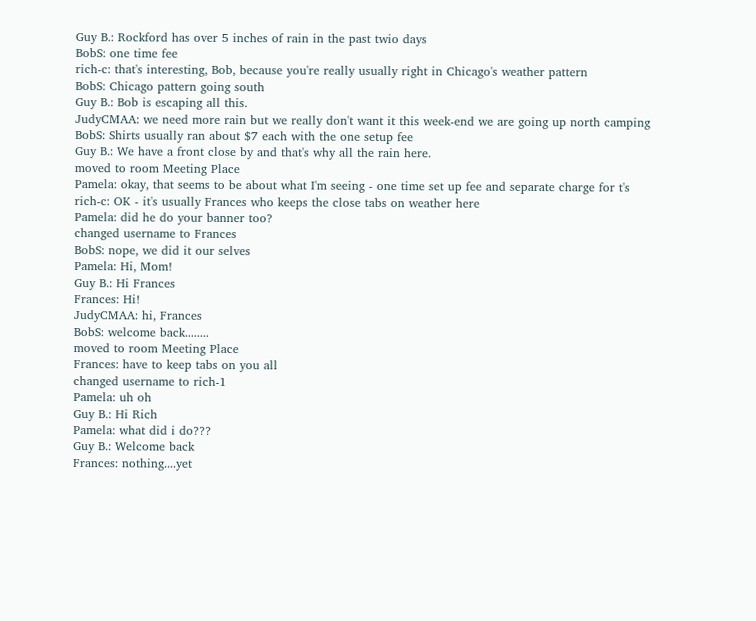Guy B.: Rockford has over 5 inches of rain in the past twio days
BobS: one time fee
rich-c: that's interesting, Bob, because you're really usually right in Chicago's weather pattern
BobS: Chicago pattern going south
Guy B.: Bob is escaping all this.
JudyCMAA: we need more rain but we really don't want it this week-end we are going up north camping
BobS: Shirts usually ran about $7 each with the one setup fee
Guy B.: We have a front close by and that's why all the rain here.
moved to room Meeting Place
Pamela: okay, that seems to be about what I'm seeing - one time set up fee and separate charge for t's
rich-c: OK - it's usually Frances who keeps the close tabs on weather here
Pamela: did he do your banner too?
changed username to Frances
BobS: nope, we did it our selves
Pamela: Hi, Mom!
Guy B.: Hi Frances
Frances: Hi!
JudyCMAA: hi, Frances
BobS: welcome back........
moved to room Meeting Place
Frances: have to keep tabs on you all
changed username to rich-1
Pamela: uh oh
Guy B.: Hi Rich
Pamela: what did i do???
Guy B.: Welcome back
Frances: nothing....yet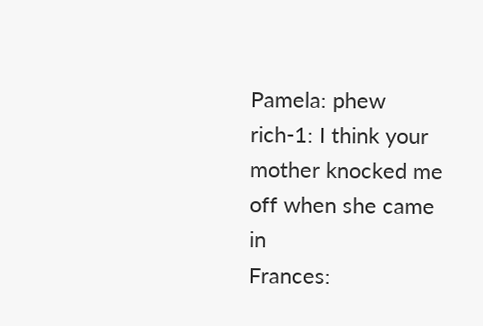Pamela: phew
rich-1: I think your mother knocked me off when she came in
Frances: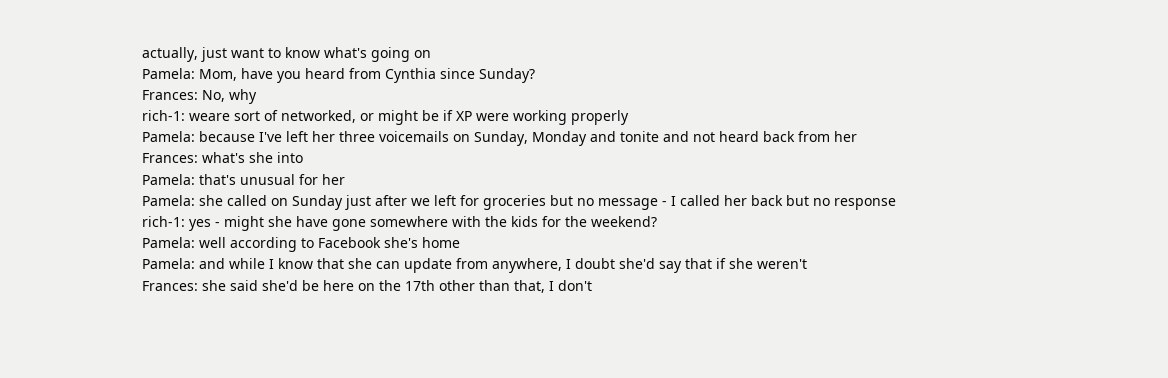actually, just want to know what's going on
Pamela: Mom, have you heard from Cynthia since Sunday?
Frances: No, why
rich-1: weare sort of networked, or might be if XP were working properly
Pamela: because I've left her three voicemails on Sunday, Monday and tonite and not heard back from her
Frances: what's she into
Pamela: that's unusual for her
Pamela: she called on Sunday just after we left for groceries but no message - I called her back but no response
rich-1: yes - might she have gone somewhere with the kids for the weekend?
Pamela: well according to Facebook she's home
Pamela: and while I know that she can update from anywhere, I doubt she'd say that if she weren't
Frances: she said she'd be here on the 17th other than that, I don't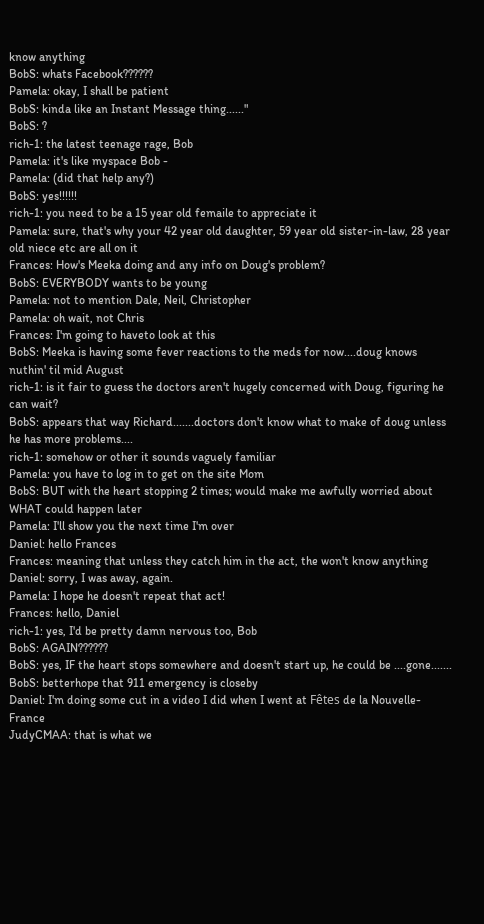know anything
BobS: whats Facebook??????
Pamela: okay, I shall be patient
BobS: kinda like an Instant Message thing......"
BobS: ?
rich-1: the latest teenage rage, Bob
Pamela: it's like myspace Bob -
Pamela: (did that help any?)
BobS: yes!!!!!!
rich-1: you need to be a 15 year old femaile to appreciate it
Pamela: sure, that's why your 42 year old daughter, 59 year old sister-in-law, 28 year old niece etc are all on it
Frances: How's Meeka doing and any info on Doug's problem?
BobS: EVERYBODY wants to be young
Pamela: not to mention Dale, Neil, Christopher
Pamela: oh wait, not Chris
Frances: I'm going to haveto look at this
BobS: Meeka is having some fever reactions to the meds for now....doug knows nuthin' til mid August
rich-1: is it fair to guess the doctors aren't hugely concerned with Doug, figuring he can wait?
BobS: appears that way Richard.......doctors don't know what to make of doug unless he has more problems....
rich-1: somehow or other it sounds vaguely familiar
Pamela: you have to log in to get on the site Mom
BobS: BUT with the heart stopping 2 times; would make me awfully worried about WHAT could happen later
Pamela: I'll show you the next time I'm over
Daniel: hello Frances
Frances: meaning that unless they catch him in the act, the won't know anything
Daniel: sorry, I was away, again.
Pamela: I hope he doesn't repeat that act!
Frances: hello, Daniel
rich-1: yes, I'd be pretty damn nervous too, Bob
BobS: AGAIN??????
BobS: yes, IF the heart stops somewhere and doesn't start up, he could be ....gone.......
BobS: betterhope that 911 emergency is closeby
Daniel: I'm doing some cut in a video I did when I went at Fêtes de la Nouvelle-France
JudyCMAA: that is what we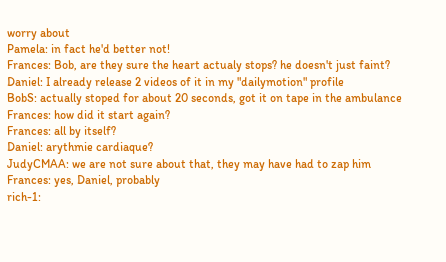worry about
Pamela: in fact he'd better not!
Frances: Bob, are they sure the heart actualy stops? he doesn't just faint?
Daniel: I already release 2 videos of it in my "dailymotion" profile
BobS: actually stoped for about 20 seconds, got it on tape in the ambulance
Frances: how did it start again?
Frances: all by itself?
Daniel: arythmie cardiaque?
JudyCMAA: we are not sure about that, they may have had to zap him
Frances: yes, Daniel, probably
rich-1: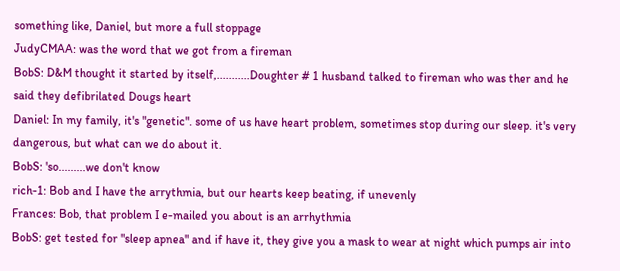something like, Daniel, but more a full stoppage
JudyCMAA: was the word that we got from a fireman
BobS: D&M thought it started by itself,...........Doughter # 1 husband talked to fireman who was ther and he said they defibrilated Dougs heart
Daniel: In my family, it's "genetic". some of us have heart problem, sometimes stop during our sleep. it's very dangerous, but what can we do about it.
BobS: 'so.........we don't know
rich-1: Bob and I have the arrythmia, but our hearts keep beating, if unevenly
Frances: Bob, that problem I e-mailed you about is an arrhythmia
BobS: get tested for "sleep apnea" and if have it, they give you a mask to wear at night which pumps air into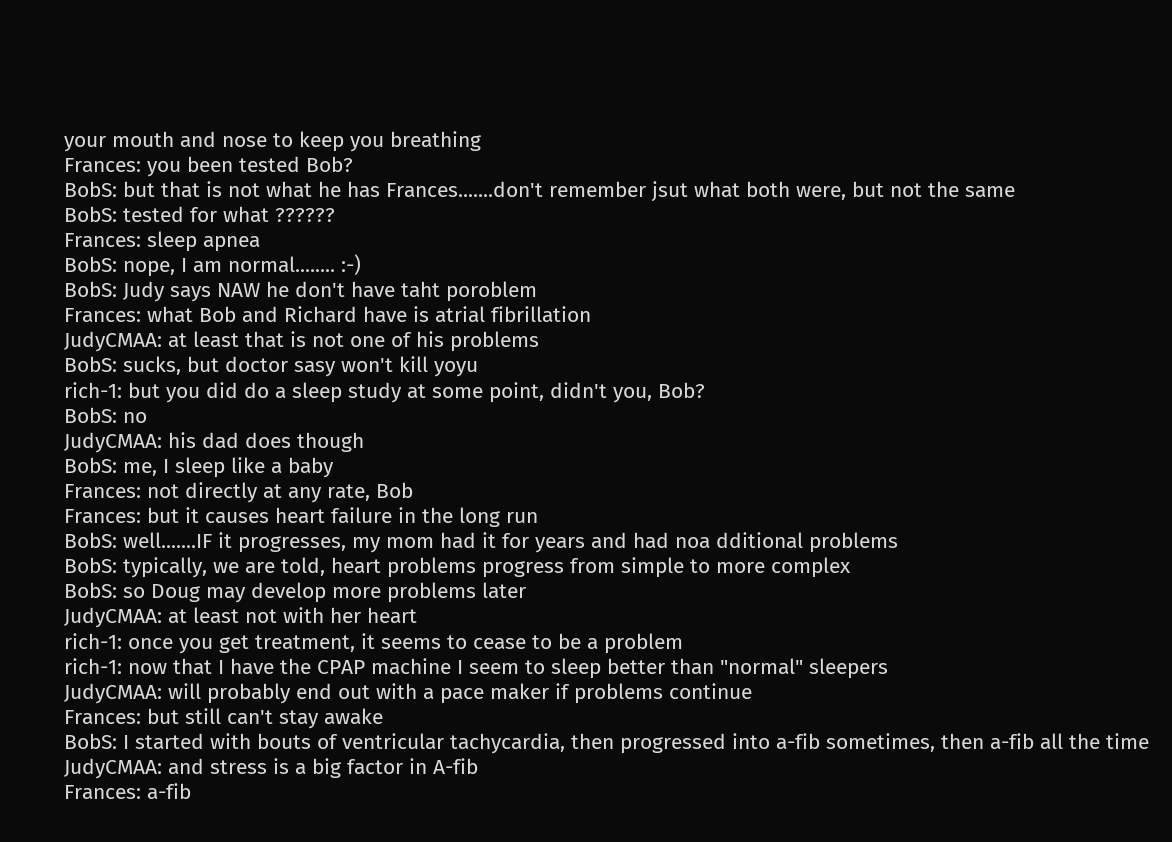your mouth and nose to keep you breathing
Frances: you been tested Bob?
BobS: but that is not what he has Frances.......don't remember jsut what both were, but not the same
BobS: tested for what ??????
Frances: sleep apnea
BobS: nope, I am normal........ :-)
BobS: Judy says NAW he don't have taht poroblem
Frances: what Bob and Richard have is atrial fibrillation
JudyCMAA: at least that is not one of his problems
BobS: sucks, but doctor sasy won't kill yoyu
rich-1: but you did do a sleep study at some point, didn't you, Bob?
BobS: no
JudyCMAA: his dad does though
BobS: me, I sleep like a baby
Frances: not directly at any rate, Bob
Frances: but it causes heart failure in the long run
BobS: well.......IF it progresses, my mom had it for years and had noa dditional problems
BobS: typically, we are told, heart problems progress from simple to more complex
BobS: so Doug may develop more problems later
JudyCMAA: at least not with her heart
rich-1: once you get treatment, it seems to cease to be a problem
rich-1: now that I have the CPAP machine I seem to sleep better than "normal" sleepers
JudyCMAA: will probably end out with a pace maker if problems continue
Frances: but still can't stay awake
BobS: I started with bouts of ventricular tachycardia, then progressed into a-fib sometimes, then a-fib all the time
JudyCMAA: and stress is a big factor in A-fib
Frances: a-fib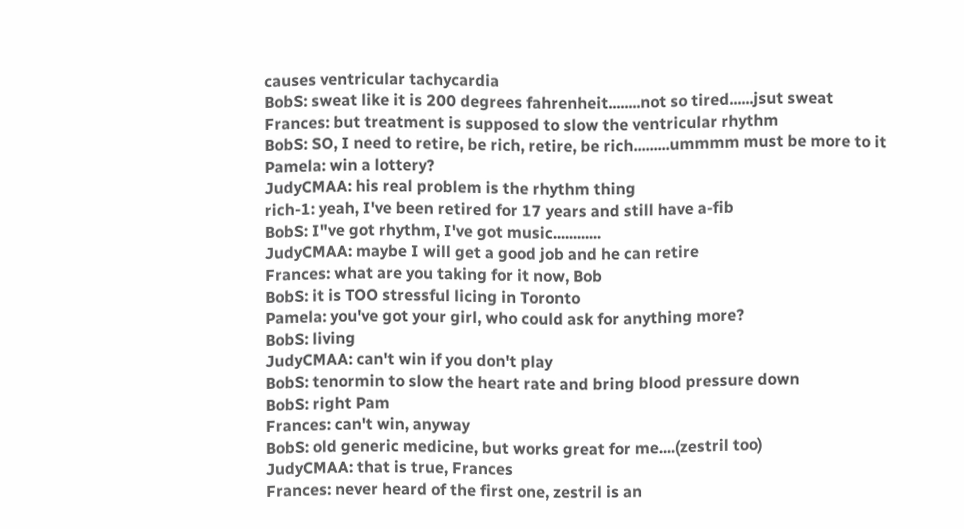causes ventricular tachycardia
BobS: sweat like it is 200 degrees fahrenheit........not so tired......jsut sweat
Frances: but treatment is supposed to slow the ventricular rhythm
BobS: SO, I need to retire, be rich, retire, be rich.........ummmm must be more to it
Pamela: win a lottery?
JudyCMAA: his real problem is the rhythm thing
rich-1: yeah, I've been retired for 17 years and still have a-fib
BobS: I"ve got rhythm, I've got music............
JudyCMAA: maybe I will get a good job and he can retire
Frances: what are you taking for it now, Bob
BobS: it is TOO stressful licing in Toronto
Pamela: you've got your girl, who could ask for anything more?
BobS: living
JudyCMAA: can't win if you don't play
BobS: tenormin to slow the heart rate and bring blood pressure down
BobS: right Pam
Frances: can't win, anyway
BobS: old generic medicine, but works great for me....(zestril too)
JudyCMAA: that is true, Frances
Frances: never heard of the first one, zestril is an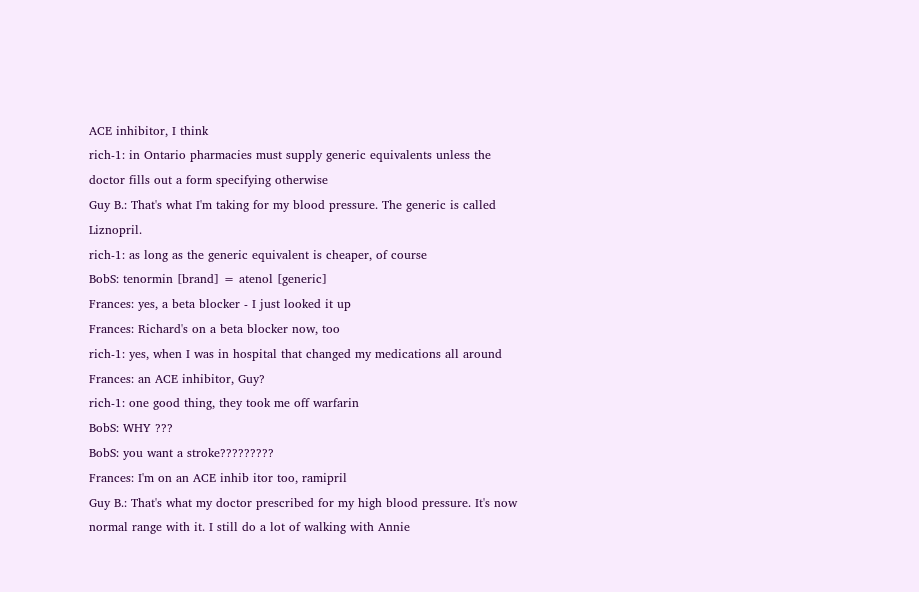ACE inhibitor, I think
rich-1: in Ontario pharmacies must supply generic equivalents unless the doctor fills out a form specifying otherwise
Guy B.: That's what I'm taking for my blood pressure. The generic is called Liznopril.
rich-1: as long as the generic equivalent is cheaper, of course
BobS: tenormin [brand] = atenol [generic]
Frances: yes, a beta blocker - I just looked it up
Frances: Richard's on a beta blocker now, too
rich-1: yes, when I was in hospital that changed my medications all around
Frances: an ACE inhibitor, Guy?
rich-1: one good thing, they took me off warfarin
BobS: WHY ???
BobS: you want a stroke?????????
Frances: I'm on an ACE inhib itor too, ramipril
Guy B.: That's what my doctor prescribed for my high blood pressure. It's now normal range with it. I still do a lot of walking with Annie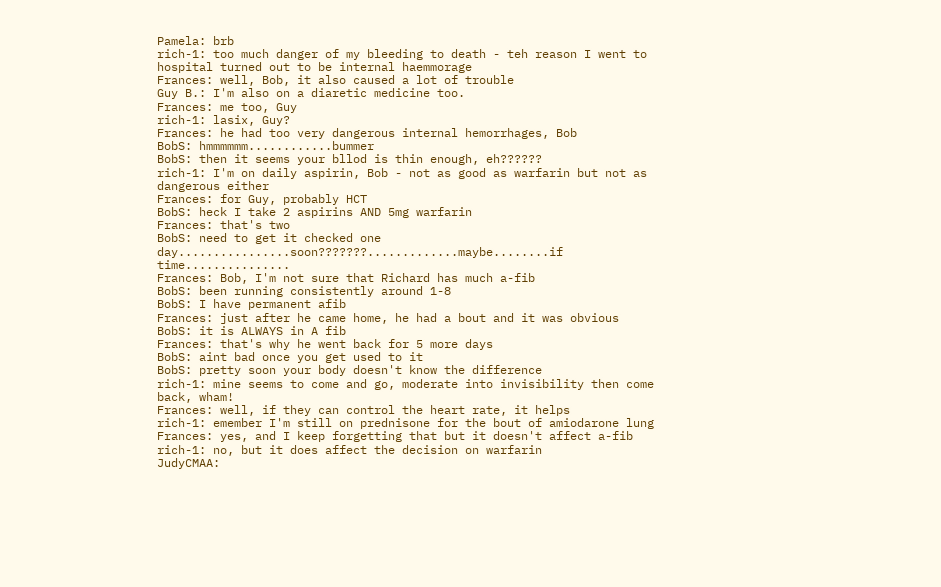Pamela: brb
rich-1: too much danger of my bleeding to death - teh reason I went to hospital turned out to be internal haemmorage
Frances: well, Bob, it also caused a lot of trouble
Guy B.: I'm also on a diaretic medicine too.
Frances: me too, Guy
rich-1: lasix, Guy?
Frances: he had too very dangerous internal hemorrhages, Bob
BobS: hmmmmmm............bummer
BobS: then it seems your bllod is thin enough, eh??????
rich-1: I'm on daily aspirin, Bob - not as good as warfarin but not as dangerous either
Frances: for Guy, probably HCT
BobS: heck I take 2 aspirins AND 5mg warfarin
Frances: that's two
BobS: need to get it checked one day................soon???????.............maybe........if time...............
Frances: Bob, I'm not sure that Richard has much a-fib
BobS: been running consistently around 1-8
BobS: I have permanent afib
Frances: just after he came home, he had a bout and it was obvious
BobS: it is ALWAYS in A fib
Frances: that's why he went back for 5 more days
BobS: aint bad once you get used to it
BobS: pretty soon your body doesn't know the difference
rich-1: mine seems to come and go, moderate into invisibility then come back, wham!
Frances: well, if they can control the heart rate, it helps
rich-1: emember I'm still on prednisone for the bout of amiodarone lung
Frances: yes, and I keep forgetting that but it doesn't affect a-fib
rich-1: no, but it does affect the decision on warfarin
JudyCMAA: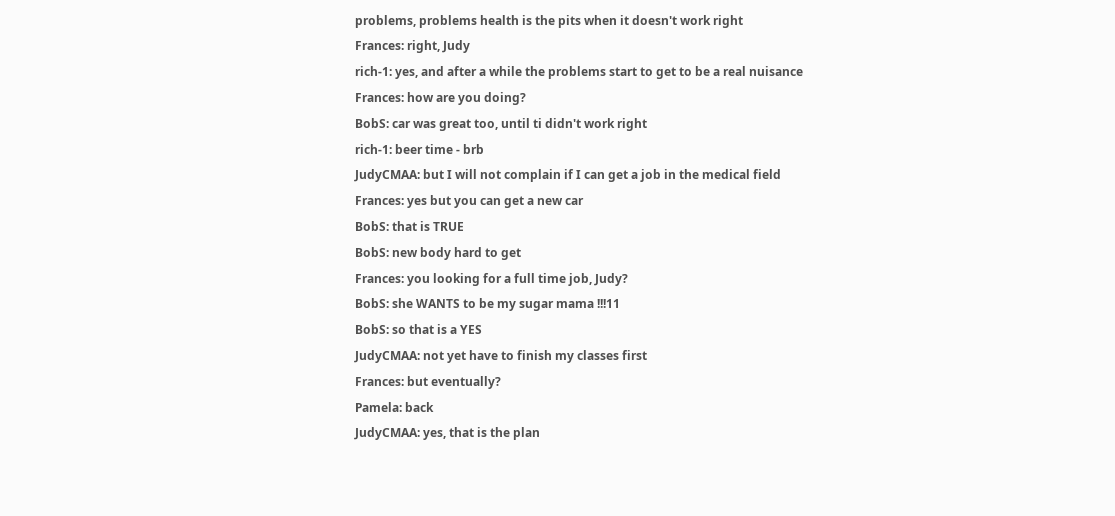problems, problems health is the pits when it doesn't work right
Frances: right, Judy
rich-1: yes, and after a while the problems start to get to be a real nuisance
Frances: how are you doing?
BobS: car was great too, until ti didn't work right
rich-1: beer time - brb
JudyCMAA: but I will not complain if I can get a job in the medical field
Frances: yes but you can get a new car
BobS: that is TRUE
BobS: new body hard to get
Frances: you looking for a full time job, Judy?
BobS: she WANTS to be my sugar mama !!!11
BobS: so that is a YES
JudyCMAA: not yet have to finish my classes first
Frances: but eventually?
Pamela: back
JudyCMAA: yes, that is the plan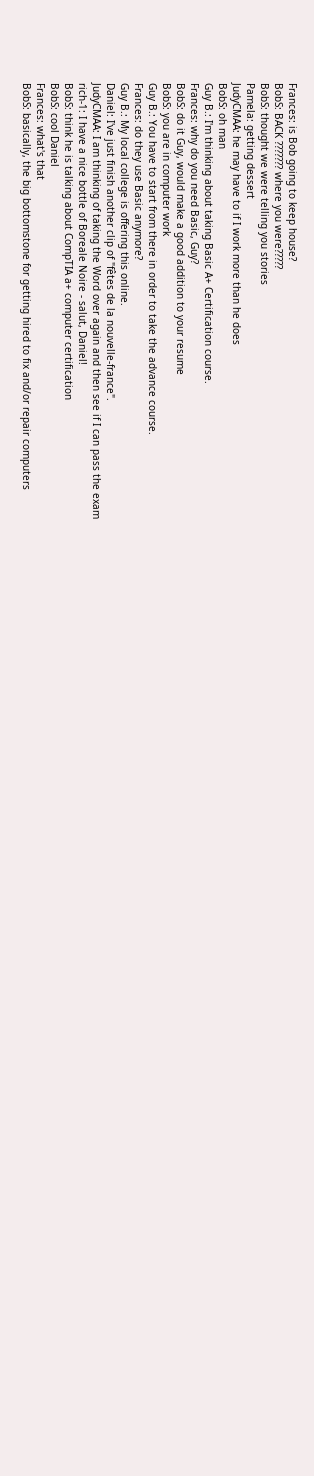Frances: is Bob going to keep house?
BobS: BACK ??????? where you were?????
BobS: thought we were telling you stories
Pamela: getting dessert
JudyCMAA: he may have to if I work more than he does
BobS: oh man
Guy B.: I'm thinking about taking Basic A+ Certification course.
Frances: why do you need Basic, Guy?
BobS: do it Guy, would make a good addition to your resume
BobS: you are in computer work
Guy B.: You have to start from there in order to take the advance course.
Frances: do they use Basic anymore?
Guy B.: My local college is offering this online.
Daniel: I've just finish another clip of "fêtes de la nouvelle-france".
JudyCMAA: I am thinking of taking the Word over again and then see if I can pass the exam
rich-1: I have a nice bottle of Boreale Noire - salut, Daniel!
BobS: think he is talking about CompTIA a+ computer certification
BobS: cool Daniel
Frances: what's that
BobS: basically, the big bottomstone for getting hired to fix and/or repair computers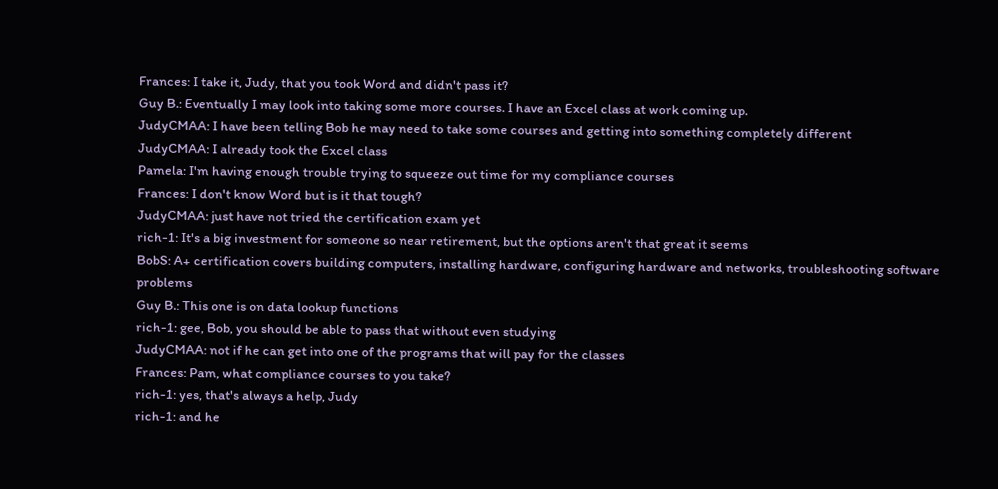Frances: I take it, Judy, that you took Word and didn't pass it?
Guy B.: Eventually I may look into taking some more courses. I have an Excel class at work coming up.
JudyCMAA: I have been telling Bob he may need to take some courses and getting into something completely different
JudyCMAA: I already took the Excel class
Pamela: I'm having enough trouble trying to squeeze out time for my compliance courses
Frances: I don't know Word but is it that tough?
JudyCMAA: just have not tried the certification exam yet
rich-1: It's a big investment for someone so near retirement, but the options aren't that great it seems
BobS: A+ certification covers building computers, installing hardware, configuring hardware and networks, troubleshooting software problems
Guy B.: This one is on data lookup functions
rich-1: gee, Bob, you should be able to pass that without even studying
JudyCMAA: not if he can get into one of the programs that will pay for the classes
Frances: Pam, what compliance courses to you take?
rich-1: yes, that's always a help, Judy
rich-1: and he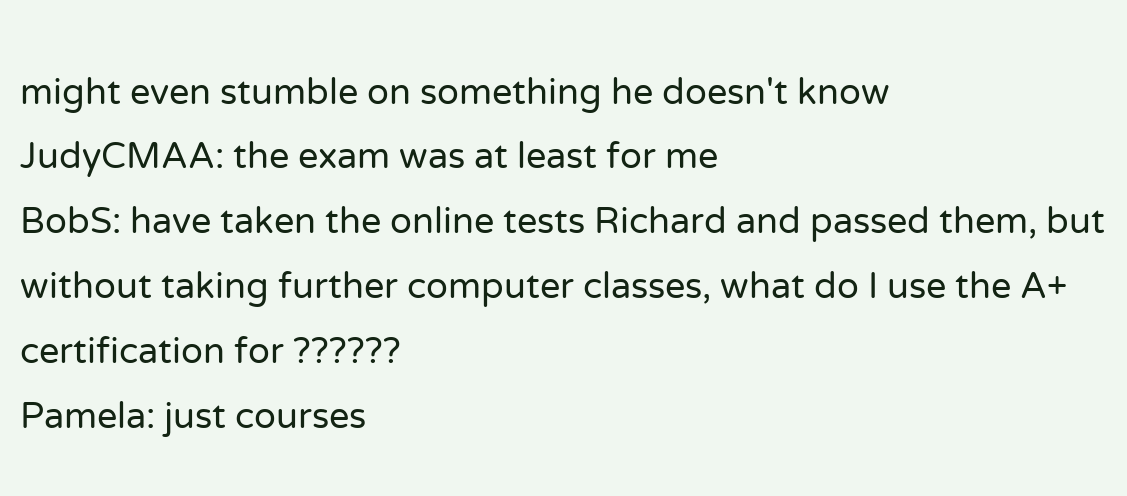might even stumble on something he doesn't know
JudyCMAA: the exam was at least for me
BobS: have taken the online tests Richard and passed them, but without taking further computer classes, what do I use the A+ certification for ??????
Pamela: just courses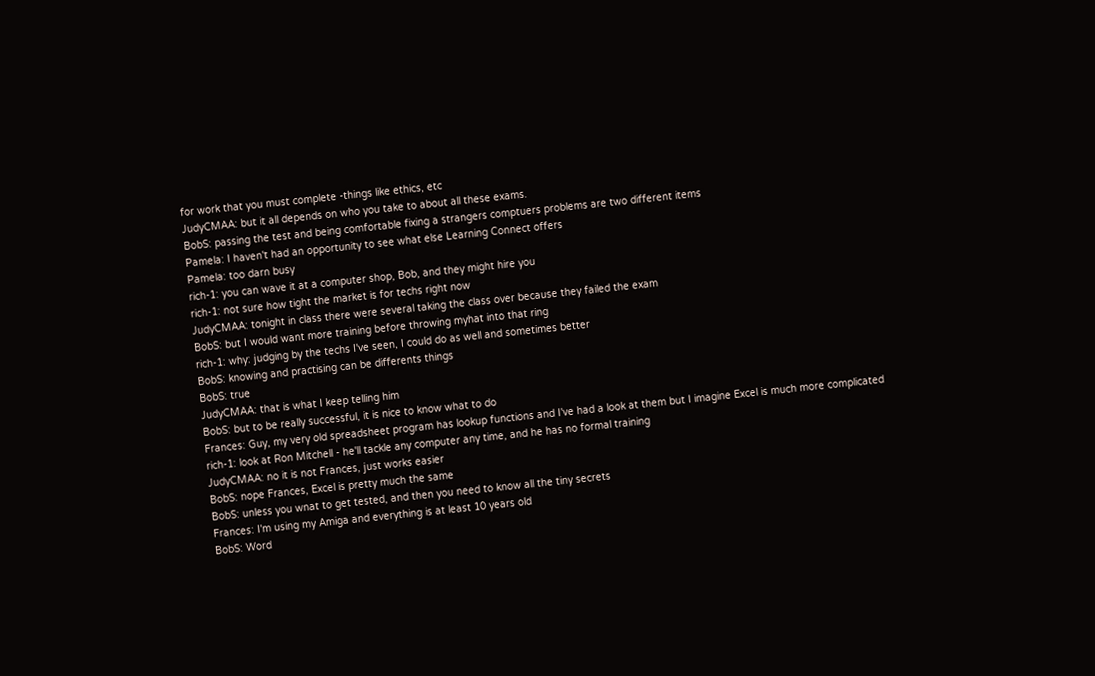for work that you must complete -things like ethics, etc
JudyCMAA: but it all depends on who you take to about all these exams.
BobS: passing the test and being comfortable fixing a strangers comptuers problems are two different items
Pamela: I haven't had an opportunity to see what else Learning Connect offers
Pamela: too darn busy
rich-1: you can wave it at a computer shop, Bob, and they might hire you
rich-1: not sure how tight the market is for techs right now
JudyCMAA: tonight in class there were several taking the class over because they failed the exam
BobS: but I would want more training before throwing myhat into that ring
rich-1: why: judging by the techs I've seen, I could do as well and sometimes better
BobS: knowing and practising can be differents things
BobS: true
JudyCMAA: that is what I keep telling him
BobS: but to be really successful, it is nice to know what to do
Frances: Guy, my very old spreadsheet program has lookup functions and I've had a look at them but I imagine Excel is much more complicated
rich-1: look at Ron Mitchell - he'll tackle any computer any time, and he has no formal training
JudyCMAA: no it is not Frances, just works easier
BobS: nope Frances, Excel is pretty much the same
BobS: unless you wnat to get tested, and then you need to know all the tiny secrets
Frances: I'm using my Amiga and everything is at least 10 years old
BobS: Word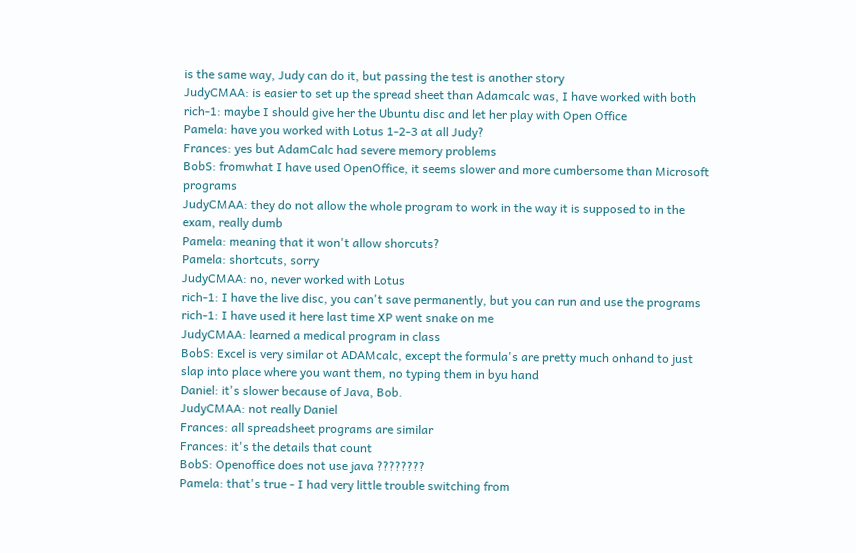is the same way, Judy can do it, but passing the test is another story
JudyCMAA: is easier to set up the spread sheet than Adamcalc was, I have worked with both
rich-1: maybe I should give her the Ubuntu disc and let her play with Open Office
Pamela: have you worked with Lotus 1-2-3 at all Judy?
Frances: yes but AdamCalc had severe memory problems
BobS: fromwhat I have used OpenOffice, it seems slower and more cumbersome than Microsoft programs
JudyCMAA: they do not allow the whole program to work in the way it is supposed to in the exam, really dumb
Pamela: meaning that it won't allow shorcuts?
Pamela: shortcuts, sorry
JudyCMAA: no, never worked with Lotus
rich-1: I have the live disc, you can't save permanently, but you can run and use the programs
rich-1: I have used it here last time XP went snake on me
JudyCMAA: learned a medical program in class
BobS: Excel is very similar ot ADAMcalc, except the formula's are pretty much onhand to just slap into place where you want them, no typing them in byu hand
Daniel: it's slower because of Java, Bob.
JudyCMAA: not really Daniel
Frances: all spreadsheet programs are similar
Frances: it's the details that count
BobS: Openoffice does not use java ????????
Pamela: that's true - I had very little trouble switching from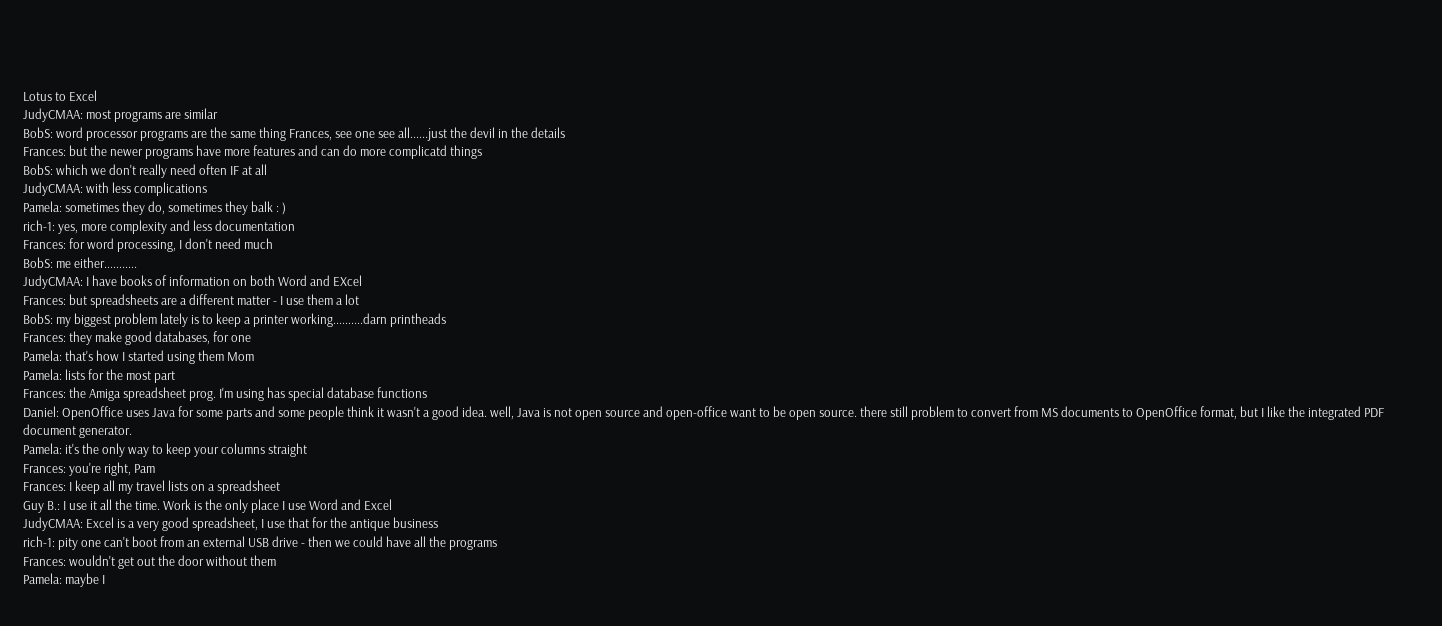Lotus to Excel
JudyCMAA: most programs are similar
BobS: word processor programs are the same thing Frances, see one see all......just the devil in the details
Frances: but the newer programs have more features and can do more complicatd things
BobS: which we don't really need often IF at all
JudyCMAA: with less complications
Pamela: sometimes they do, sometimes they balk : )
rich-1: yes, more complexity and less documentation
Frances: for word processing, I don't need much
BobS: me either...........
JudyCMAA: I have books of information on both Word and EXcel
Frances: but spreadsheets are a different matter - I use them a lot
BobS: my biggest problem lately is to keep a printer working..........darn printheads
Frances: they make good databases, for one
Pamela: that's how I started using them Mom
Pamela: lists for the most part
Frances: the Amiga spreadsheet prog. I'm using has special database functions
Daniel: OpenOffice uses Java for some parts and some people think it wasn't a good idea. well, Java is not open source and open-office want to be open source. there still problem to convert from MS documents to OpenOffice format, but I like the integrated PDF document generator.
Pamela: it's the only way to keep your columns straight
Frances: you're right, Pam
Frances: I keep all my travel lists on a spreadsheet
Guy B.: I use it all the time. Work is the only place I use Word and Excel
JudyCMAA: Excel is a very good spreadsheet, I use that for the antique business
rich-1: pity one can't boot from an external USB drive - then we could have all the programs
Frances: wouldn't get out the door without them
Pamela: maybe I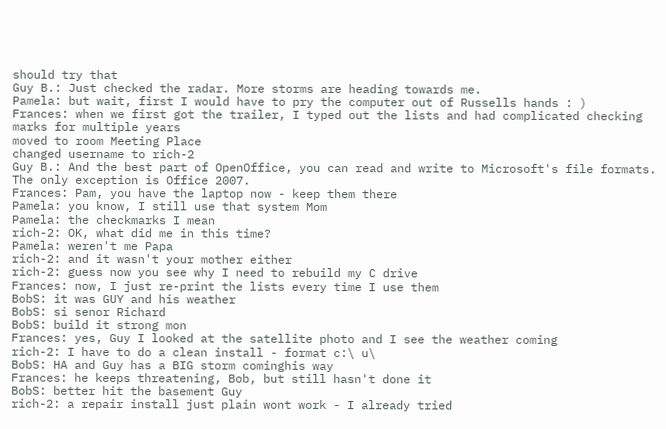should try that
Guy B.: Just checked the radar. More storms are heading towards me.
Pamela: but wait, first I would have to pry the computer out of Russells hands : )
Frances: when we first got the trailer, I typed out the lists and had complicated checking marks for multiple years
moved to room Meeting Place
changed username to rich-2
Guy B.: And the best part of OpenOffice, you can read and write to Microsoft's file formats. The only exception is Office 2007.
Frances: Pam, you have the laptop now - keep them there
Pamela: you know, I still use that system Mom
Pamela: the checkmarks I mean
rich-2: OK, what did me in this time?
Pamela: weren't me Papa
rich-2: and it wasn't your mother either
rich-2: guess now you see why I need to rebuild my C drive
Frances: now, I just re-print the lists every time I use them
BobS: it was GUY and his weather
BobS: si senor Richard
BobS: build it strong mon
Frances: yes, Guy I looked at the satellite photo and I see the weather coming
rich-2: I have to do a clean install - format c:\ u\
BobS: HA and Guy has a BIG storm cominghis way
Frances: he keeps threatening, Bob, but still hasn't done it
BobS: better hit the basement Guy
rich-2: a repair install just plain wont work - I already tried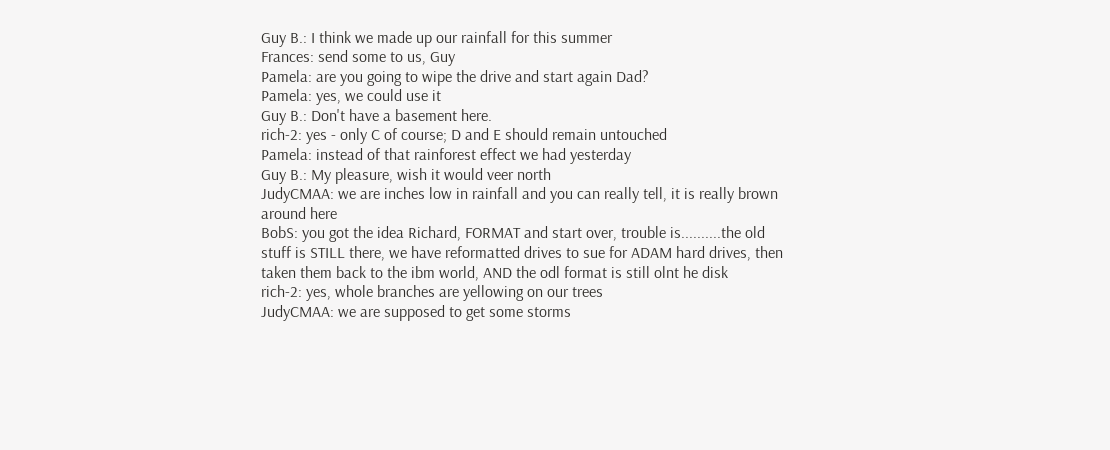Guy B.: I think we made up our rainfall for this summer
Frances: send some to us, Guy
Pamela: are you going to wipe the drive and start again Dad?
Pamela: yes, we could use it
Guy B.: Don't have a basement here.
rich-2: yes - only C of course; D and E should remain untouched
Pamela: instead of that rainforest effect we had yesterday
Guy B.: My pleasure, wish it would veer north
JudyCMAA: we are inches low in rainfall and you can really tell, it is really brown around here
BobS: you got the idea Richard, FORMAT and start over, trouble is..........the old stuff is STILL there, we have reformatted drives to sue for ADAM hard drives, then taken them back to the ibm world, AND the odl format is still olnt he disk
rich-2: yes, whole branches are yellowing on our trees
JudyCMAA: we are supposed to get some storms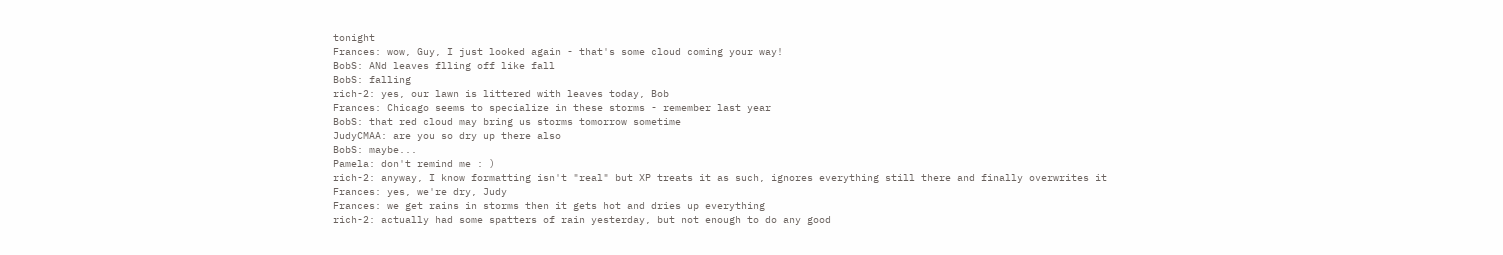tonight
Frances: wow, Guy, I just looked again - that's some cloud coming your way!
BobS: ANd leaves flling off like fall
BobS: falling
rich-2: yes, our lawn is littered with leaves today, Bob
Frances: Chicago seems to specialize in these storms - remember last year
BobS: that red cloud may bring us storms tomorrow sometime
JudyCMAA: are you so dry up there also
BobS: maybe...
Pamela: don't remind me : )
rich-2: anyway, I know formatting isn't "real" but XP treats it as such, ignores everything still there and finally overwrites it
Frances: yes, we're dry, Judy
Frances: we get rains in storms then it gets hot and dries up everything
rich-2: actually had some spatters of rain yesterday, but not enough to do any good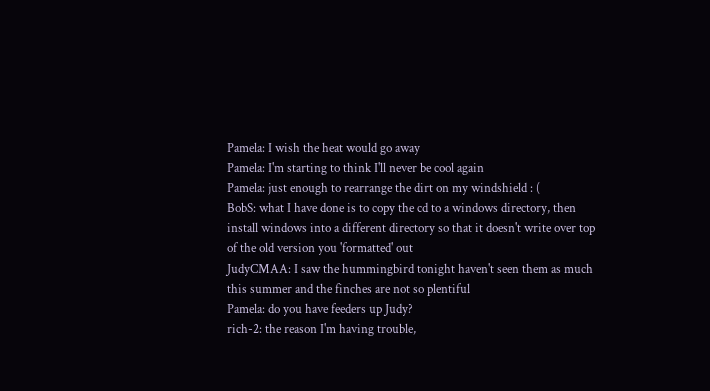Pamela: I wish the heat would go away
Pamela: I'm starting to think I'll never be cool again
Pamela: just enough to rearrange the dirt on my windshield : (
BobS: what I have done is to copy the cd to a windows directory, then install windows into a different directory so that it doesn't write over top of the old version you 'formatted' out
JudyCMAA: I saw the hummingbird tonight haven't seen them as much this summer and the finches are not so plentiful
Pamela: do you have feeders up Judy?
rich-2: the reason I'm having trouble,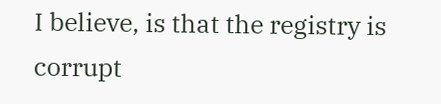I believe, is that the registry is corrupt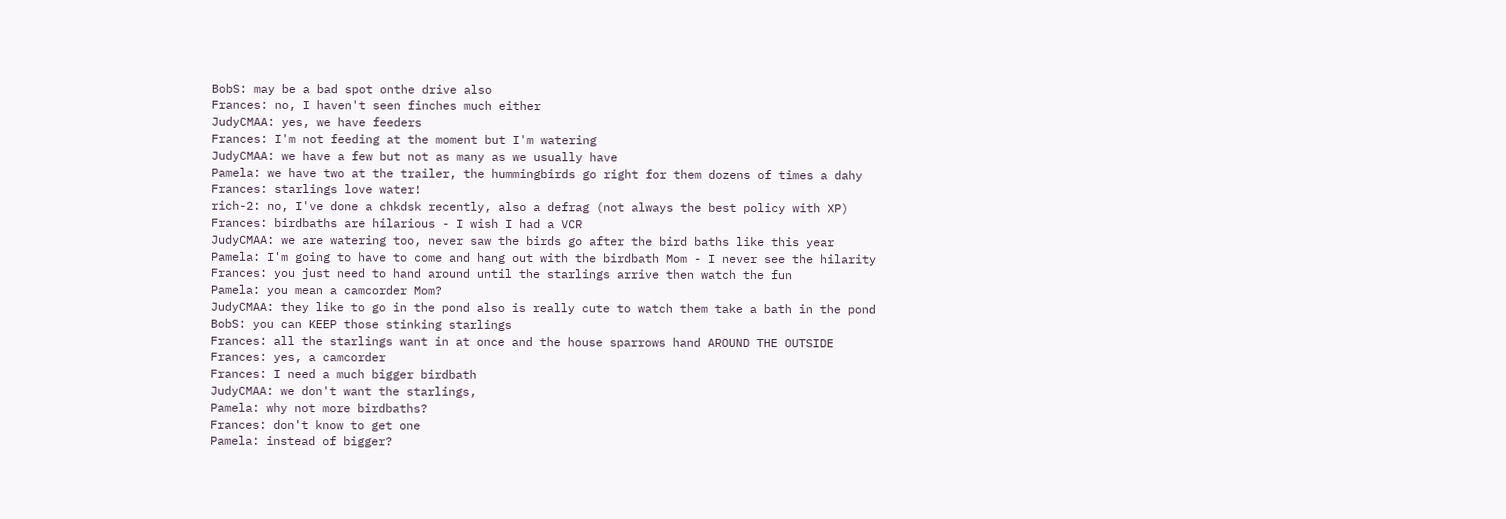BobS: may be a bad spot onthe drive also
Frances: no, I haven't seen finches much either
JudyCMAA: yes, we have feeders
Frances: I'm not feeding at the moment but I'm watering
JudyCMAA: we have a few but not as many as we usually have
Pamela: we have two at the trailer, the hummingbirds go right for them dozens of times a dahy
Frances: starlings love water!
rich-2: no, I've done a chkdsk recently, also a defrag (not always the best policy with XP)
Frances: birdbaths are hilarious - I wish I had a VCR
JudyCMAA: we are watering too, never saw the birds go after the bird baths like this year
Pamela: I'm going to have to come and hang out with the birdbath Mom - I never see the hilarity
Frances: you just need to hand around until the starlings arrive then watch the fun
Pamela: you mean a camcorder Mom?
JudyCMAA: they like to go in the pond also is really cute to watch them take a bath in the pond
BobS: you can KEEP those stinking starlings
Frances: all the starlings want in at once and the house sparrows hand AROUND THE OUTSIDE
Frances: yes, a camcorder
Frances: I need a much bigger birdbath
JudyCMAA: we don't want the starlings,
Pamela: why not more birdbaths?
Frances: don't know to get one
Pamela: instead of bigger?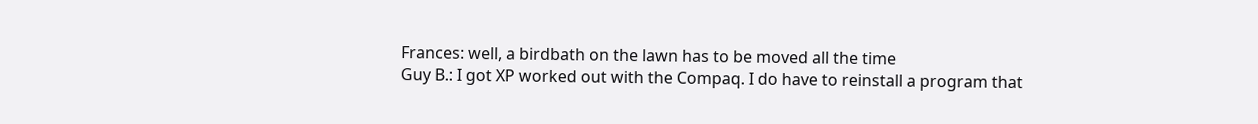Frances: well, a birdbath on the lawn has to be moved all the time
Guy B.: I got XP worked out with the Compaq. I do have to reinstall a program that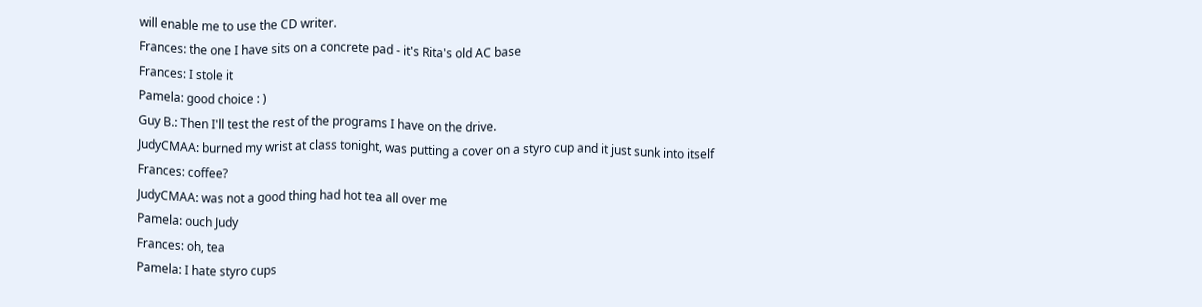will enable me to use the CD writer.
Frances: the one I have sits on a concrete pad - it's Rita's old AC base
Frances: I stole it
Pamela: good choice : )
Guy B.: Then I'll test the rest of the programs I have on the drive.
JudyCMAA: burned my wrist at class tonight, was putting a cover on a styro cup and it just sunk into itself
Frances: coffee?
JudyCMAA: was not a good thing had hot tea all over me
Pamela: ouch Judy
Frances: oh, tea
Pamela: I hate styro cups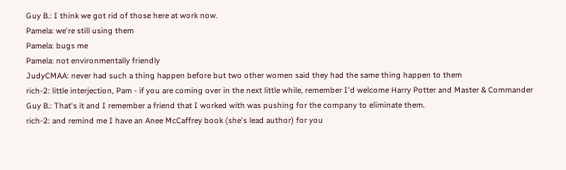Guy B.: I think we got rid of those here at work now.
Pamela: we're still using them
Pamela: bugs me
Pamela: not environmentally friendly
JudyCMAA: never had such a thing happen before but two other women said they had the same thing happen to them
rich-2: little interjection, Pam - if you are coming over in the next little while, remember I'd welcome Harry Potter and Master & Commander
Guy B.: That's it and I remember a friend that I worked with was pushing for the company to eliminate them.
rich-2: and remind me I have an Anee McCaffrey book (she's lead author) for you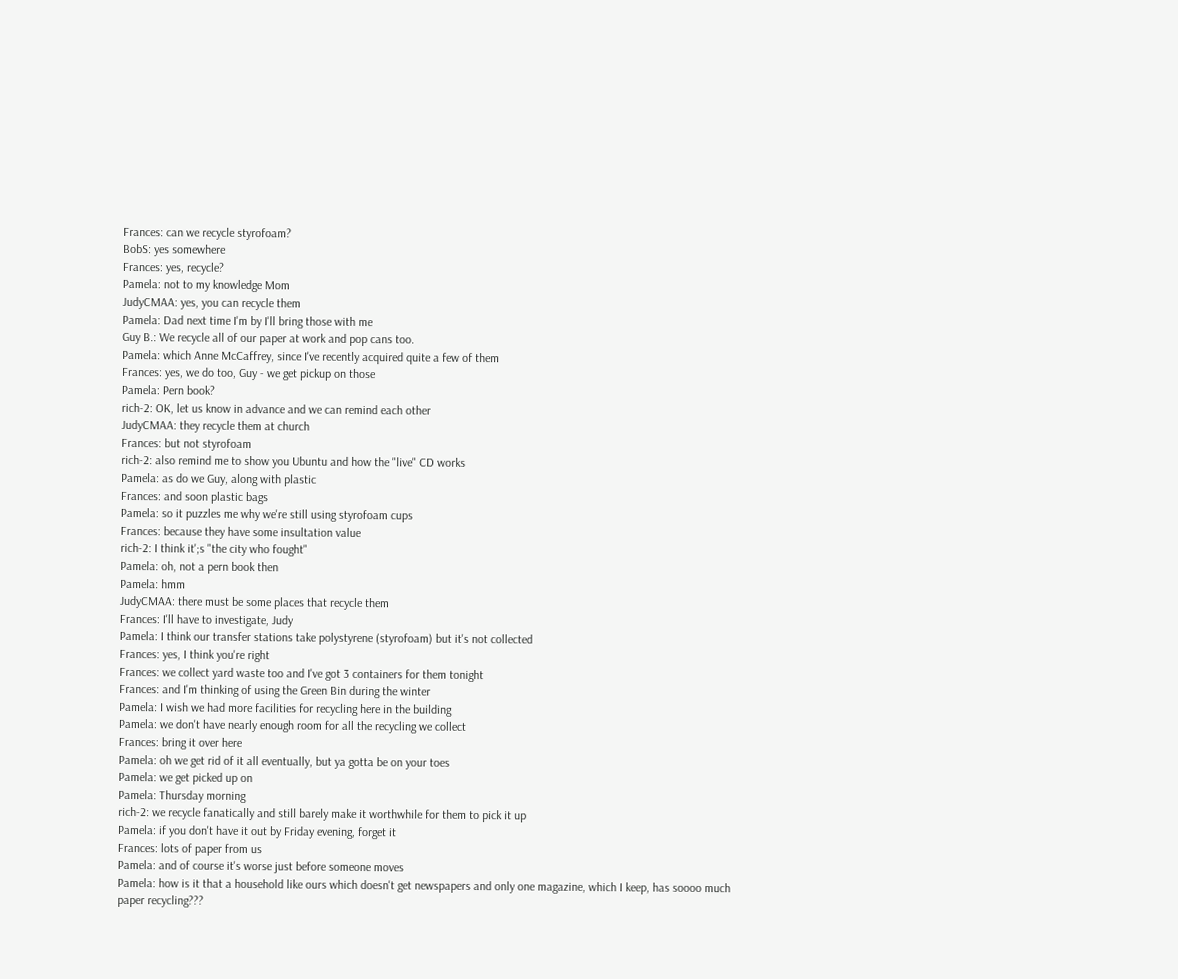Frances: can we recycle styrofoam?
BobS: yes somewhere
Frances: yes, recycle?
Pamela: not to my knowledge Mom
JudyCMAA: yes, you can recycle them
Pamela: Dad next time I'm by I'll bring those with me
Guy B.: We recycle all of our paper at work and pop cans too.
Pamela: which Anne McCaffrey, since I've recently acquired quite a few of them
Frances: yes, we do too, Guy - we get pickup on those
Pamela: Pern book?
rich-2: OK, let us know in advance and we can remind each other
JudyCMAA: they recycle them at church
Frances: but not styrofoam
rich-2: also remind me to show you Ubuntu and how the "live" CD works
Pamela: as do we Guy, along with plastic
Frances: and soon plastic bags
Pamela: so it puzzles me why we're still using styrofoam cups
Frances: because they have some insultation value
rich-2: I think it';s "the city who fought"
Pamela: oh, not a pern book then
Pamela: hmm
JudyCMAA: there must be some places that recycle them
Frances: I'll have to investigate, Judy
Pamela: I think our transfer stations take polystyrene (styrofoam) but it's not collected
Frances: yes, I think you're right
Frances: we collect yard waste too and I've got 3 containers for them tonight
Frances: and I'm thinking of using the Green Bin during the winter
Pamela: I wish we had more facilities for recycling here in the building
Pamela: we don't have nearly enough room for all the recycling we collect
Frances: bring it over here
Pamela: oh we get rid of it all eventually, but ya gotta be on your toes
Pamela: we get picked up on
Pamela: Thursday morning
rich-2: we recycle fanatically and still barely make it worthwhile for them to pick it up
Pamela: if you don't have it out by Friday evening, forget it
Frances: lots of paper from us
Pamela: and of course it's worse just before someone moves
Pamela: how is it that a household like ours which doesn't get newspapers and only one magazine, which I keep, has soooo much paper recycling???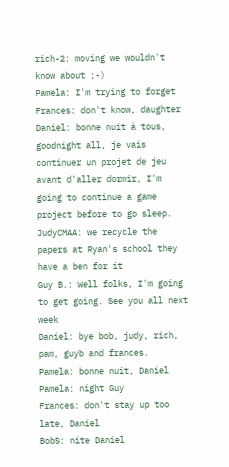rich-2: moving we wouldn't know about ;-)
Pamela: I'm trying to forget
Frances: don't know, daughter
Daniel: bonne nuit à tous, goodnight all, je vais continuer un projet de jeu avant d'aller dormir, I'm going to continue a game project before to go sleep.
JudyCMAA: we recycle the papers at Ryan's school they have a ben for it
Guy B.: Well folks, I'm going to get going. See you all next week
Daniel: bye bob, judy, rich, pam, guyb and frances.
Pamela: bonne nuit, Daniel
Pamela: night Guy
Frances: don't stay up too late, Daniel
BobS: nite Daniel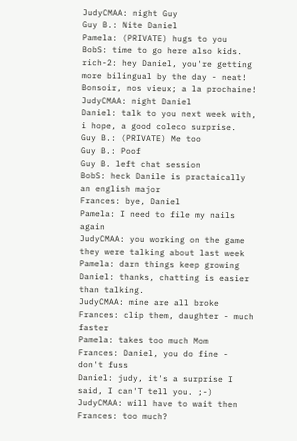JudyCMAA: night Guy
Guy B.: Nite Daniel
Pamela: (PRIVATE) hugs to you
BobS: time to go here also kids.
rich-2: hey Daniel, you're getting more bilingual by the day - neat! Bonsoir, nos vieux; a la prochaine!
JudyCMAA: night Daniel
Daniel: talk to you next week with, i hope, a good coleco surprise.
Guy B.: (PRIVATE) Me too
Guy B.: Poof
Guy B. left chat session
BobS: heck Danile is practaically an english major
Frances: bye, Daniel
Pamela: I need to file my nails again
JudyCMAA: you working on the game they were talking about last week
Pamela: darn things keep growing
Daniel: thanks, chatting is easier than talking.
JudyCMAA: mine are all broke
Frances: clip them, daughter - much faster
Pamela: takes too much Mom
Frances: Daniel, you do fine - don't fuss
Daniel: judy, it's a surprise I said, I can'T tell you. ;-)
JudyCMAA: will have to wait then
Frances: too much?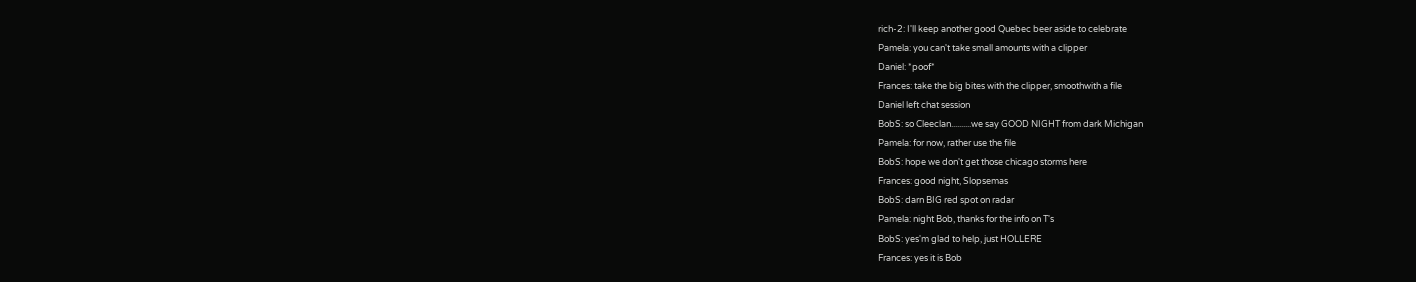rich-2: I'll keep another good Quebec beer aside to celebrate
Pamela: you can't take small amounts with a clipper
Daniel: *poof*
Frances: take the big bites with the clipper, smoothwith a file
Daniel left chat session
BobS: so Cleeclan..........we say GOOD NIGHT from dark Michigan
Pamela: for now, rather use the file
BobS: hope we don't get those chicago storms here
Frances: good night, Slopsemas
BobS: darn BIG red spot on radar
Pamela: night Bob, thanks for the info on T's
BobS: yes'm glad to help, just HOLLERE
Frances: yes it is Bob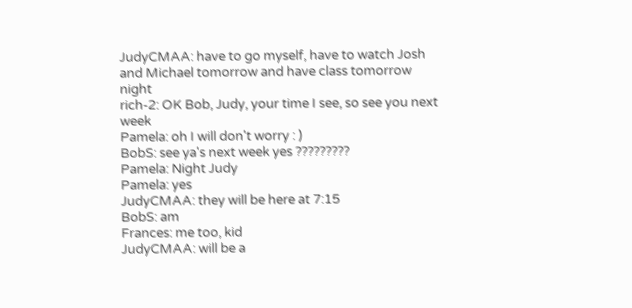JudyCMAA: have to go myself, have to watch Josh and Michael tomorrow and have class tomorrow night
rich-2: OK Bob, Judy, your time I see, so see you next week
Pamela: oh I will don't worry : )
BobS: see ya's next week yes ?????????
Pamela: Night Judy
Pamela: yes
JudyCMAA: they will be here at 7:15
BobS: am
Frances: me too, kid
JudyCMAA: will be a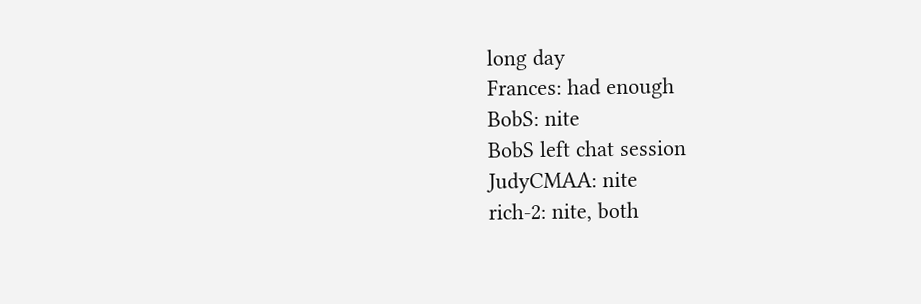long day
Frances: had enough
BobS: nite
BobS left chat session
JudyCMAA: nite
rich-2: nite, both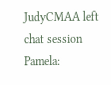JudyCMAA left chat session
Pamela: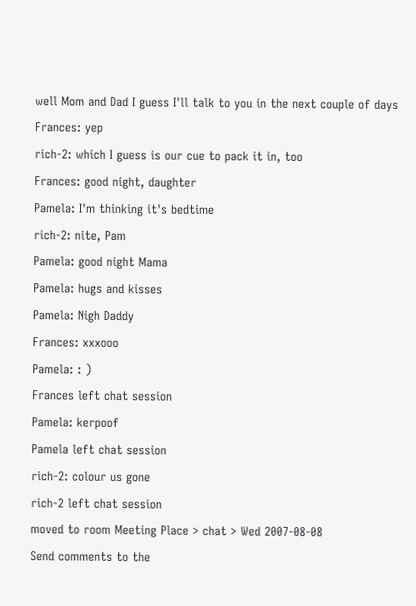well Mom and Dad I guess I'll talk to you in the next couple of days
Frances: yep
rich-2: which I guess is our cue to pack it in, too
Frances: good night, daughter
Pamela: I'm thinking it's bedtime
rich-2: nite, Pam
Pamela: good night Mama
Pamela: hugs and kisses
Pamela: Nigh Daddy
Frances: xxxooo
Pamela: : )
Frances left chat session
Pamela: kerpoof
Pamela left chat session
rich-2: colour us gone
rich-2 left chat session
moved to room Meeting Place > chat > Wed 2007-08-08
Send comments to the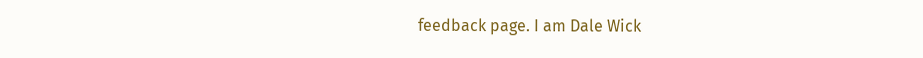feedback page. I am Dale Wick